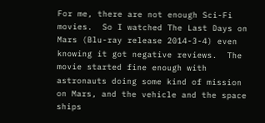For me, there are not enough Sci-Fi movies.  So I watched The Last Days on Mars (Blu-ray release 2014-3-4) even knowing it got negative reviews.  The movie started fine enough with astronauts doing some kind of mission on Mars, and the vehicle and the space ships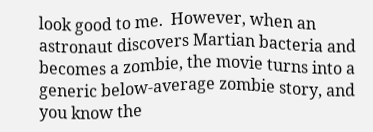look good to me.  However, when an astronaut discovers Martian bacteria and becomes a zombie, the movie turns into a generic below-average zombie story, and you know the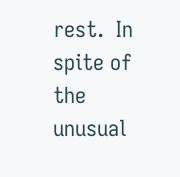rest.  In spite of the unusual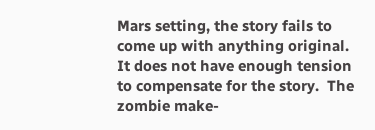Mars setting, the story fails to come up with anything original.  It does not have enough tension to compensate for the story.  The zombie make-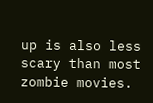up is also less scary than most zombie movies.